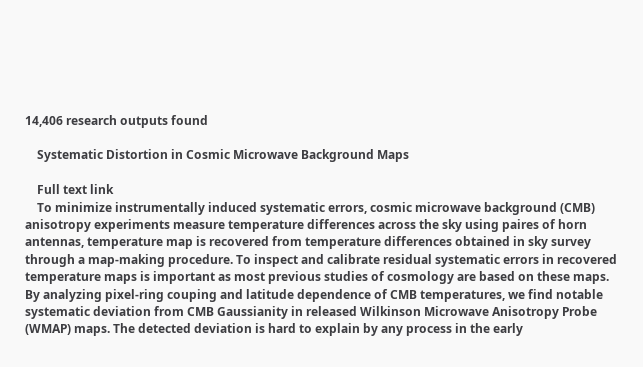14,406 research outputs found

    Systematic Distortion in Cosmic Microwave Background Maps

    Full text link
    To minimize instrumentally induced systematic errors, cosmic microwave background (CMB) anisotropy experiments measure temperature differences across the sky using paires of horn antennas, temperature map is recovered from temperature differences obtained in sky survey through a map-making procedure. To inspect and calibrate residual systematic errors in recovered temperature maps is important as most previous studies of cosmology are based on these maps. By analyzing pixel-ring couping and latitude dependence of CMB temperatures, we find notable systematic deviation from CMB Gaussianity in released Wilkinson Microwave Anisotropy Probe (WMAP) maps. The detected deviation is hard to explain by any process in the early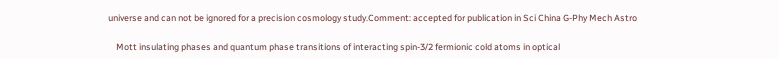universe and can not be ignored for a precision cosmology study.Comment: accepted for publication in Sci China G-Phy Mech Astro

    Mott insulating phases and quantum phase transitions of interacting spin-3/2 fermionic cold atoms in optical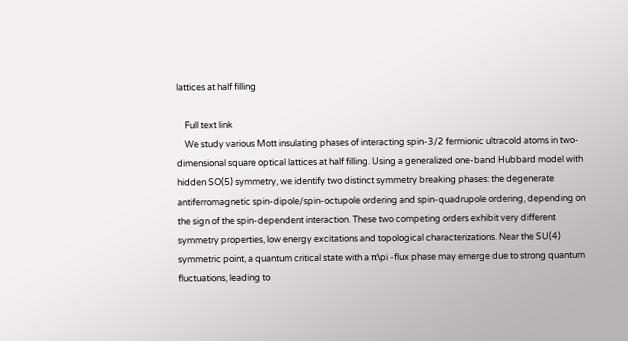lattices at half filling

    Full text link
    We study various Mott insulating phases of interacting spin-3/2 fermionic ultracold atoms in two-dimensional square optical lattices at half filling. Using a generalized one-band Hubbard model with hidden SO(5) symmetry, we identify two distinct symmetry breaking phases: the degenerate antiferromagnetic spin-dipole/spin-octupole ordering and spin-quadrupole ordering, depending on the sign of the spin-dependent interaction. These two competing orders exhibit very different symmetry properties, low energy excitations and topological characterizations. Near the SU(4) symmetric point, a quantum critical state with a π\pi -flux phase may emerge due to strong quantum fluctuations, leading to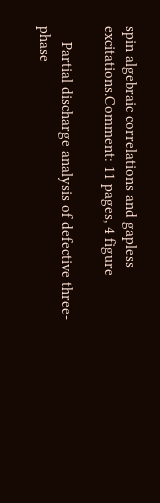spin algebraic correlations and gapless excitations.Comment: 11 pages, 4 figure

    Partial discharge analysis of defective three-phase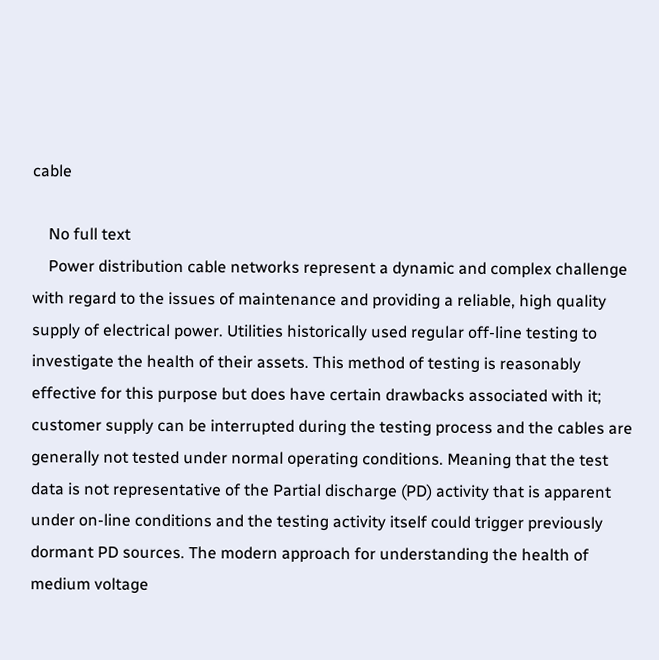cable

    No full text
    Power distribution cable networks represent a dynamic and complex challenge with regard to the issues of maintenance and providing a reliable, high quality supply of electrical power. Utilities historically used regular off-line testing to investigate the health of their assets. This method of testing is reasonably effective for this purpose but does have certain drawbacks associated with it; customer supply can be interrupted during the testing process and the cables are generally not tested under normal operating conditions. Meaning that the test data is not representative of the Partial discharge (PD) activity that is apparent under on-line conditions and the testing activity itself could trigger previously dormant PD sources. The modern approach for understanding the health of medium voltage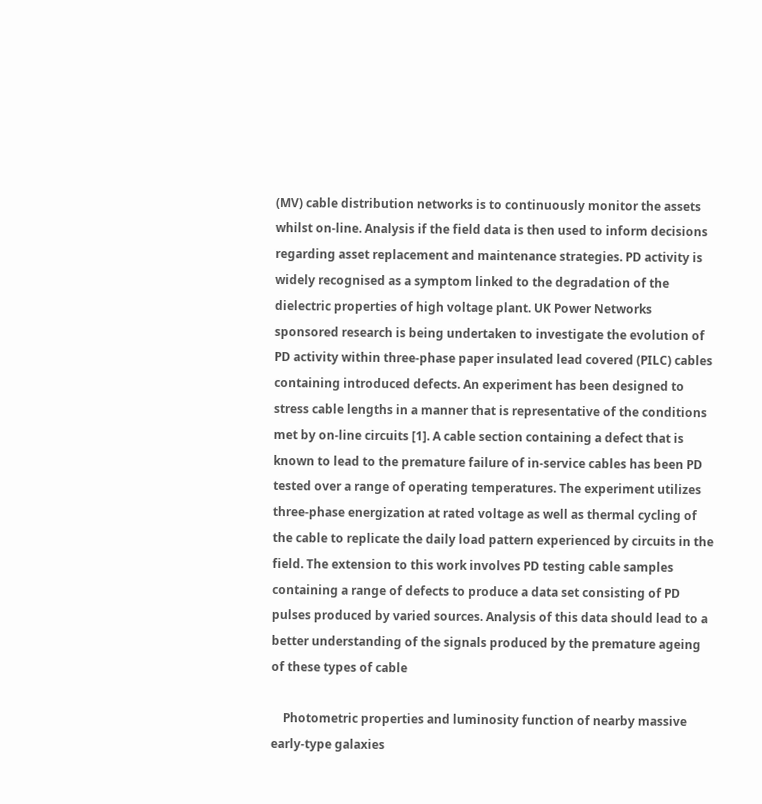(MV) cable distribution networks is to continuously monitor the assets whilst on-line. Analysis if the field data is then used to inform decisions regarding asset replacement and maintenance strategies. PD activity is widely recognised as a symptom linked to the degradation of the dielectric properties of high voltage plant. UK Power Networks sponsored research is being undertaken to investigate the evolution of PD activity within three-phase paper insulated lead covered (PILC) cables containing introduced defects. An experiment has been designed to stress cable lengths in a manner that is representative of the conditions met by on-line circuits [1]. A cable section containing a defect that is known to lead to the premature failure of in-service cables has been PD tested over a range of operating temperatures. The experiment utilizes three-phase energization at rated voltage as well as thermal cycling of the cable to replicate the daily load pattern experienced by circuits in the field. The extension to this work involves PD testing cable samples containing a range of defects to produce a data set consisting of PD pulses produced by varied sources. Analysis of this data should lead to a better understanding of the signals produced by the premature ageing of these types of cable

    Photometric properties and luminosity function of nearby massive early-type galaxies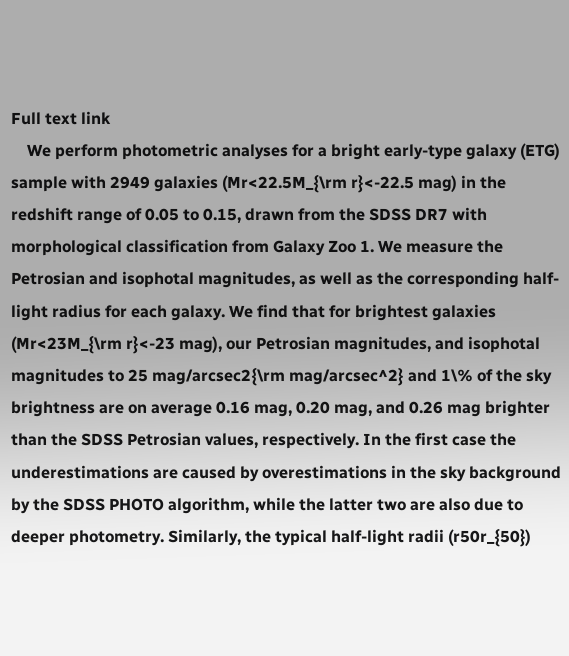Full text link
    We perform photometric analyses for a bright early-type galaxy (ETG) sample with 2949 galaxies (Mr<22.5M_{\rm r}<-22.5 mag) in the redshift range of 0.05 to 0.15, drawn from the SDSS DR7 with morphological classification from Galaxy Zoo 1. We measure the Petrosian and isophotal magnitudes, as well as the corresponding half-light radius for each galaxy. We find that for brightest galaxies (Mr<23M_{\rm r}<-23 mag), our Petrosian magnitudes, and isophotal magnitudes to 25 mag/arcsec2{\rm mag/arcsec^2} and 1\% of the sky brightness are on average 0.16 mag, 0.20 mag, and 0.26 mag brighter than the SDSS Petrosian values, respectively. In the first case the underestimations are caused by overestimations in the sky background by the SDSS PHOTO algorithm, while the latter two are also due to deeper photometry. Similarly, the typical half-light radii (r50r_{50})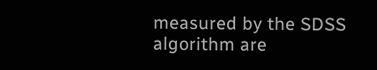measured by the SDSS algorithm are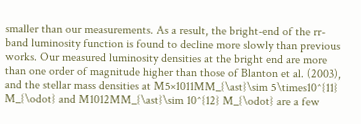smaller than our measurements. As a result, the bright-end of the rr-band luminosity function is found to decline more slowly than previous works. Our measured luminosity densities at the bright end are more than one order of magnitude higher than those of Blanton et al. (2003), and the stellar mass densities at M5×1011MM_{\ast}\sim 5\times10^{11} M_{\odot} and M1012MM_{\ast}\sim 10^{12} M_{\odot} are a few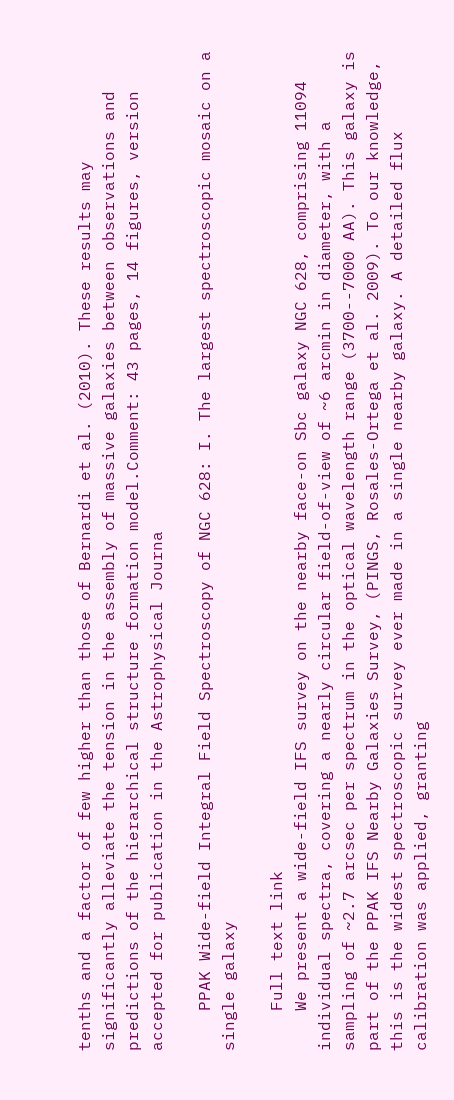tenths and a factor of few higher than those of Bernardi et al. (2010). These results may significantly alleviate the tension in the assembly of massive galaxies between observations and predictions of the hierarchical structure formation model.Comment: 43 pages, 14 figures, version accepted for publication in the Astrophysical Journa

    PPAK Wide-field Integral Field Spectroscopy of NGC 628: I. The largest spectroscopic mosaic on a single galaxy

    Full text link
    We present a wide-field IFS survey on the nearby face-on Sbc galaxy NGC 628, comprising 11094 individual spectra, covering a nearly circular field-of-view of ~6 arcmin in diameter, with a sampling of ~2.7 arcsec per spectrum in the optical wavelength range (3700--7000 AA). This galaxy is part of the PPAK IFS Nearby Galaxies Survey, (PINGS, Rosales-Ortega et al. 2009). To our knowledge, this is the widest spectroscopic survey ever made in a single nearby galaxy. A detailed flux calibration was applied, granting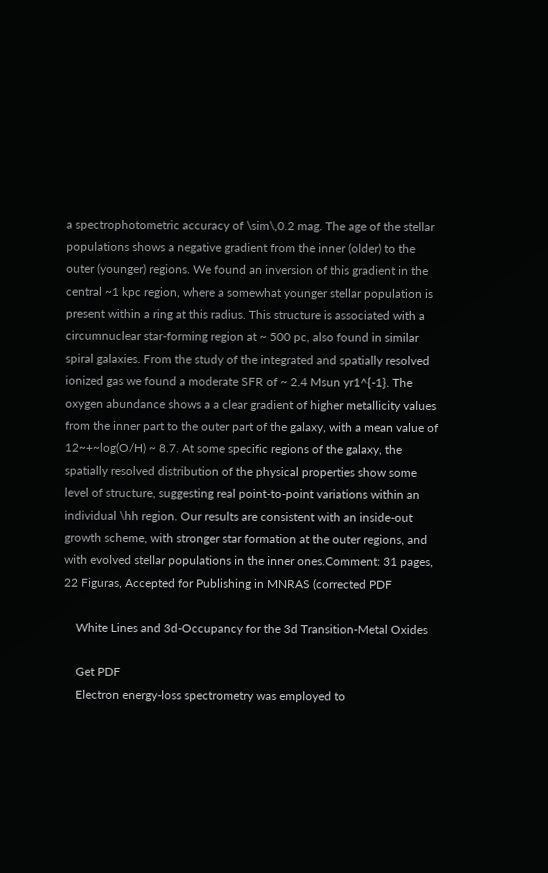a spectrophotometric accuracy of \sim\,0.2 mag. The age of the stellar populations shows a negative gradient from the inner (older) to the outer (younger) regions. We found an inversion of this gradient in the central ~1 kpc region, where a somewhat younger stellar population is present within a ring at this radius. This structure is associated with a circumnuclear star-forming region at ~ 500 pc, also found in similar spiral galaxies. From the study of the integrated and spatially resolved ionized gas we found a moderate SFR of ~ 2.4 Msun yr1^{-1}. The oxygen abundance shows a a clear gradient of higher metallicity values from the inner part to the outer part of the galaxy, with a mean value of 12~+~log(O/H) ~ 8.7. At some specific regions of the galaxy, the spatially resolved distribution of the physical properties show some level of structure, suggesting real point-to-point variations within an individual \hh region. Our results are consistent with an inside-out growth scheme, with stronger star formation at the outer regions, and with evolved stellar populations in the inner ones.Comment: 31 pages, 22 Figuras, Accepted for Publishing in MNRAS (corrected PDF

    White Lines and 3d-Occupancy for the 3d Transition-Metal Oxides

    Get PDF
    Electron energy-loss spectrometry was employed to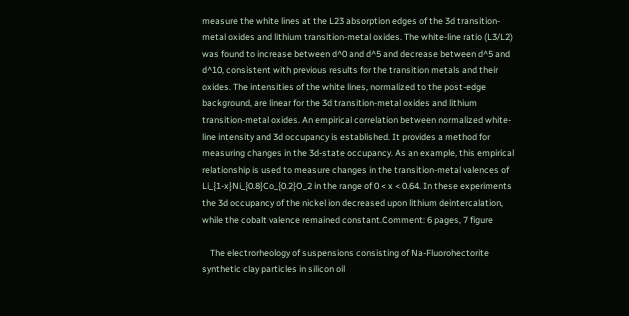measure the white lines at the L23 absorption edges of the 3d transition-metal oxides and lithium transition-metal oxides. The white-line ratio (L3/L2) was found to increase between d^0 and d^5 and decrease between d^5 and d^10, consistent with previous results for the transition metals and their oxides. The intensities of the white lines, normalized to the post-edge background, are linear for the 3d transition-metal oxides and lithium transition-metal oxides. An empirical correlation between normalized white-line intensity and 3d occupancy is established. It provides a method for measuring changes in the 3d-state occupancy. As an example, this empirical relationship is used to measure changes in the transition-metal valences of Li_{1-x}Ni_{0.8}Co_{0.2}O_2 in the range of 0 < x < 0.64. In these experiments the 3d occupancy of the nickel ion decreased upon lithium deintercalation, while the cobalt valence remained constant.Comment: 6 pages, 7 figure

    The electrorheology of suspensions consisting of Na-Fluorohectorite synthetic clay particles in silicon oil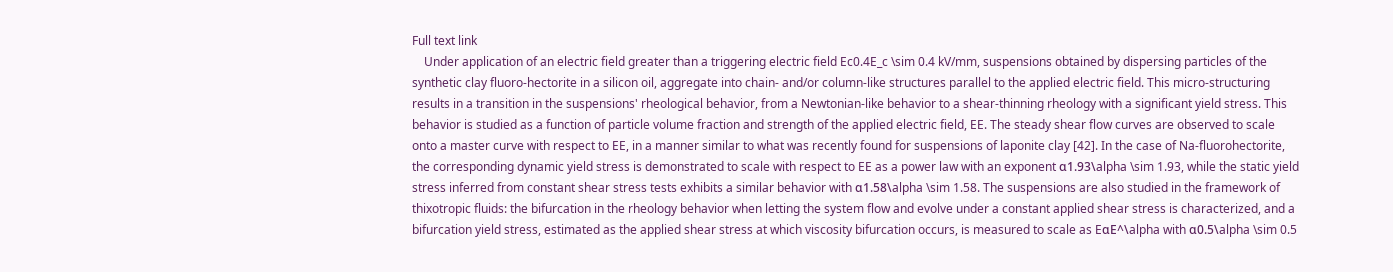Full text link
    Under application of an electric field greater than a triggering electric field Ec0.4E_c \sim 0.4 kV/mm, suspensions obtained by dispersing particles of the synthetic clay fluoro-hectorite in a silicon oil, aggregate into chain- and/or column-like structures parallel to the applied electric field. This micro-structuring results in a transition in the suspensions' rheological behavior, from a Newtonian-like behavior to a shear-thinning rheology with a significant yield stress. This behavior is studied as a function of particle volume fraction and strength of the applied electric field, EE. The steady shear flow curves are observed to scale onto a master curve with respect to EE, in a manner similar to what was recently found for suspensions of laponite clay [42]. In the case of Na-fluorohectorite, the corresponding dynamic yield stress is demonstrated to scale with respect to EE as a power law with an exponent α1.93\alpha \sim 1.93, while the static yield stress inferred from constant shear stress tests exhibits a similar behavior with α1.58\alpha \sim 1.58. The suspensions are also studied in the framework of thixotropic fluids: the bifurcation in the rheology behavior when letting the system flow and evolve under a constant applied shear stress is characterized, and a bifurcation yield stress, estimated as the applied shear stress at which viscosity bifurcation occurs, is measured to scale as EαE^\alpha with α0.5\alpha \sim 0.5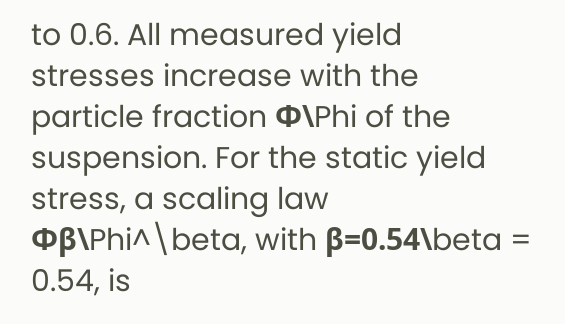to 0.6. All measured yield stresses increase with the particle fraction Φ\Phi of the suspension. For the static yield stress, a scaling law Φβ\Phi^\beta, with β=0.54\beta = 0.54, is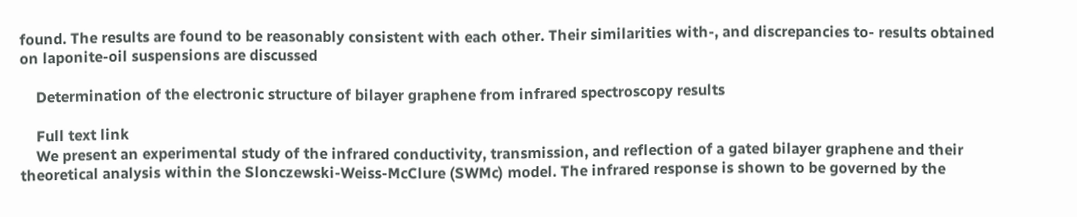found. The results are found to be reasonably consistent with each other. Their similarities with-, and discrepancies to- results obtained on laponite-oil suspensions are discussed

    Determination of the electronic structure of bilayer graphene from infrared spectroscopy results

    Full text link
    We present an experimental study of the infrared conductivity, transmission, and reflection of a gated bilayer graphene and their theoretical analysis within the Slonczewski-Weiss-McClure (SWMc) model. The infrared response is shown to be governed by the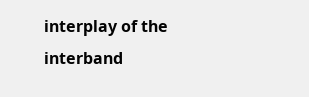interplay of the interband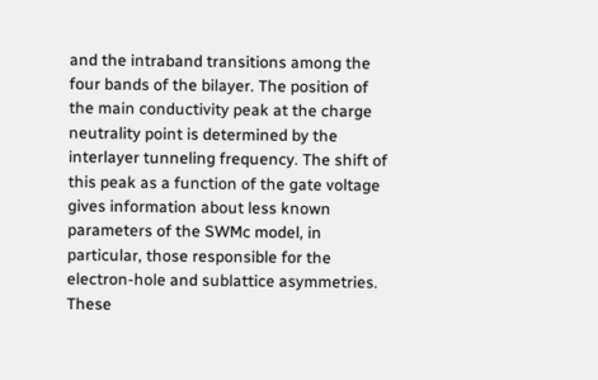and the intraband transitions among the four bands of the bilayer. The position of the main conductivity peak at the charge neutrality point is determined by the interlayer tunneling frequency. The shift of this peak as a function of the gate voltage gives information about less known parameters of the SWMc model, in particular, those responsible for the electron-hole and sublattice asymmetries. These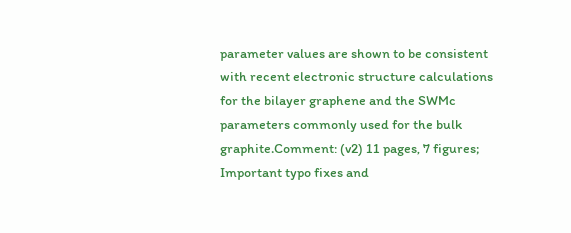parameter values are shown to be consistent with recent electronic structure calculations for the bilayer graphene and the SWMc parameters commonly used for the bulk graphite.Comment: (v2) 11 pages, 7 figures; Important typo fixes and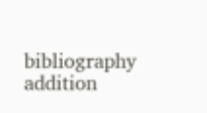bibliography addition